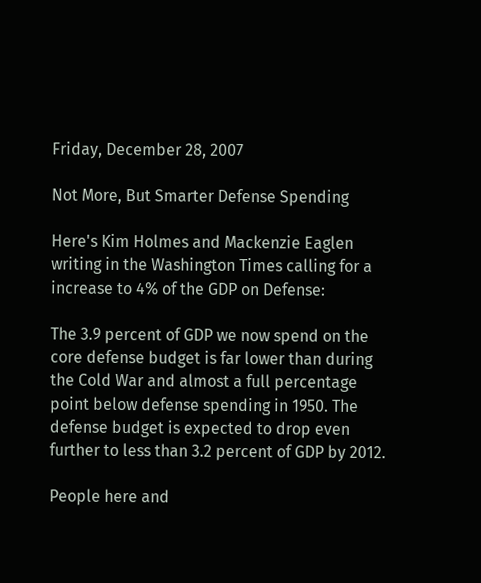Friday, December 28, 2007

Not More, But Smarter Defense Spending

Here's Kim Holmes and Mackenzie Eaglen writing in the Washington Times calling for a increase to 4% of the GDP on Defense:

The 3.9 percent of GDP we now spend on the core defense budget is far lower than during the Cold War and almost a full percentage point below defense spending in 1950. The defense budget is expected to drop even further to less than 3.2 percent of GDP by 2012.

People here and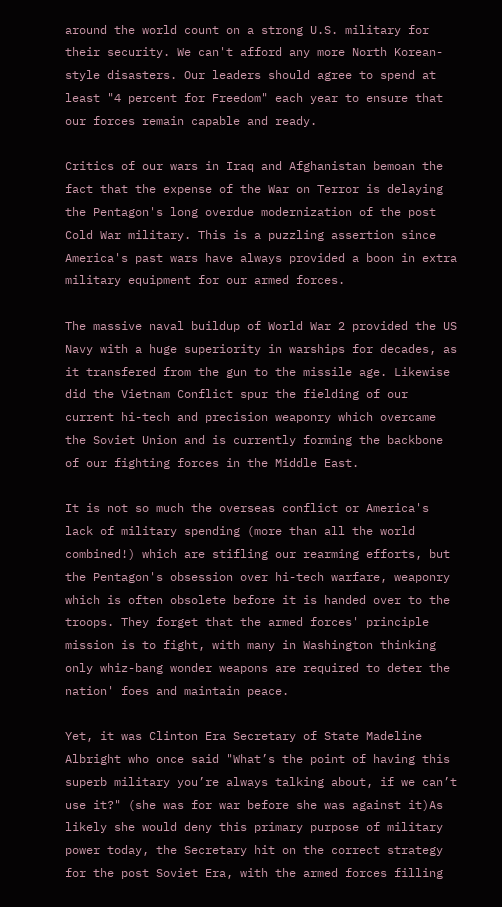around the world count on a strong U.S. military for their security. We can't afford any more North Korean-style disasters. Our leaders should agree to spend at least "4 percent for Freedom" each year to ensure that our forces remain capable and ready.

Critics of our wars in Iraq and Afghanistan bemoan the fact that the expense of the War on Terror is delaying the Pentagon's long overdue modernization of the post Cold War military. This is a puzzling assertion since America's past wars have always provided a boon in extra military equipment for our armed forces.

The massive naval buildup of World War 2 provided the US Navy with a huge superiority in warships for decades, as it transfered from the gun to the missile age. Likewise did the Vietnam Conflict spur the fielding of our current hi-tech and precision weaponry which overcame the Soviet Union and is currently forming the backbone of our fighting forces in the Middle East.

It is not so much the overseas conflict or America's lack of military spending (more than all the world combined!) which are stifling our rearming efforts, but the Pentagon's obsession over hi-tech warfare, weaponry which is often obsolete before it is handed over to the troops. They forget that the armed forces' principle mission is to fight, with many in Washington thinking only whiz-bang wonder weapons are required to deter the nation' foes and maintain peace.

Yet, it was Clinton Era Secretary of State Madeline Albright who once said "What’s the point of having this superb military you’re always talking about, if we can’t use it?" (she was for war before she was against it)As likely she would deny this primary purpose of military power today, the Secretary hit on the correct strategy for the post Soviet Era, with the armed forces filling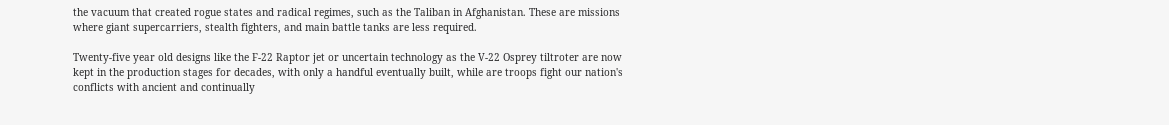the vacuum that created rogue states and radical regimes, such as the Taliban in Afghanistan. These are missions where giant supercarriers, stealth fighters, and main battle tanks are less required.

Twenty-five year old designs like the F-22 Raptor jet or uncertain technology as the V-22 Osprey tiltroter are now kept in the production stages for decades, with only a handful eventually built, while are troops fight our nation's conflicts with ancient and continually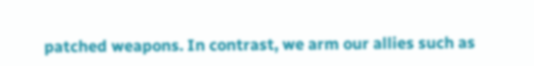patched weapons. In contrast, we arm our allies such as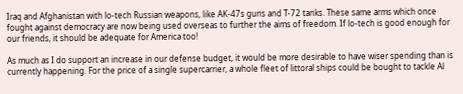Iraq and Afghanistan with lo-tech Russian weapons, like AK-47s guns and T-72 tanks. These same arms which once fought against democracy are now being used overseas to further the aims of freedom. If lo-tech is good enough for our friends, it should be adequate for America too!

As much as I do support an increase in our defense budget, it would be more desirable to have wiser spending than is currently happening. For the price of a single supercarrier, a whole fleet of littoral ships could be bought to tackle Al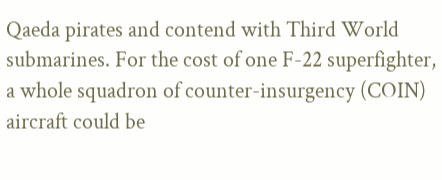Qaeda pirates and contend with Third World submarines. For the cost of one F-22 superfighter, a whole squadron of counter-insurgency (COIN) aircraft could be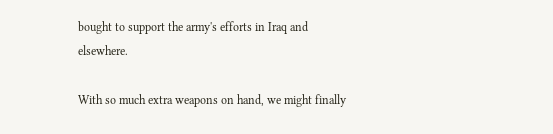bought to support the army's efforts in Iraq and elsewhere.

With so much extra weapons on hand, we might finally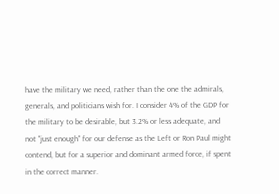have the military we need, rather than the one the admirals, generals, and politicians wish for. I consider 4% of the GDP for the military to be desirable, but 3.2% or less adequate, and not "just enough" for our defense as the Left or Ron Paul might contend, but for a superior and dominant armed force, if spent in the correct manner.